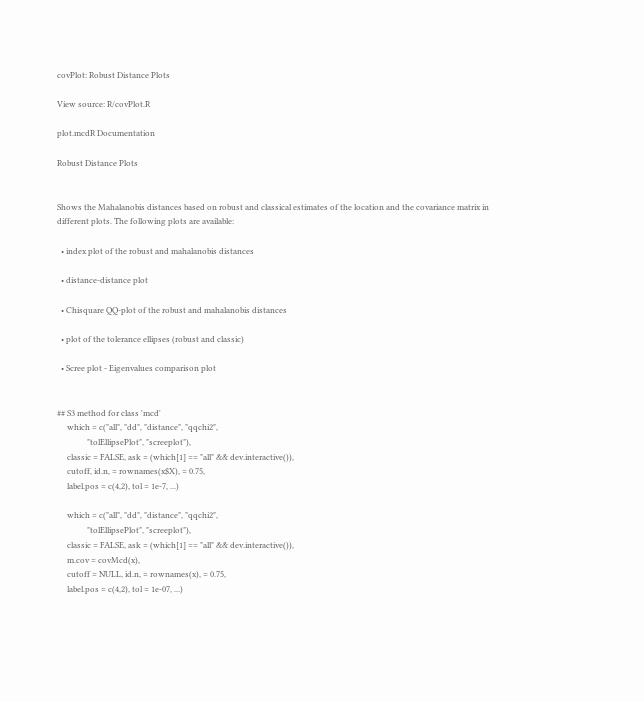covPlot: Robust Distance Plots

View source: R/covPlot.R

plot.mcdR Documentation

Robust Distance Plots


Shows the Mahalanobis distances based on robust and classical estimates of the location and the covariance matrix in different plots. The following plots are available:

  • index plot of the robust and mahalanobis distances

  • distance-distance plot

  • Chisquare QQ-plot of the robust and mahalanobis distances

  • plot of the tolerance ellipses (robust and classic)

  • Scree plot - Eigenvalues comparison plot


## S3 method for class 'mcd'
     which = c("all", "dd", "distance", "qqchi2",
               "tolEllipsePlot", "screeplot"),
     classic = FALSE, ask = (which[1] == "all" && dev.interactive()),
     cutoff, id.n, = rownames(x$X), = 0.75,
     label.pos = c(4,2), tol = 1e-7, ...)

     which = c("all", "dd", "distance", "qqchi2",
               "tolEllipsePlot", "screeplot"),
     classic = FALSE, ask = (which[1] == "all" && dev.interactive()),
     m.cov = covMcd(x),
     cutoff = NULL, id.n, = rownames(x), = 0.75,
     label.pos = c(4,2), tol = 1e-07, ...)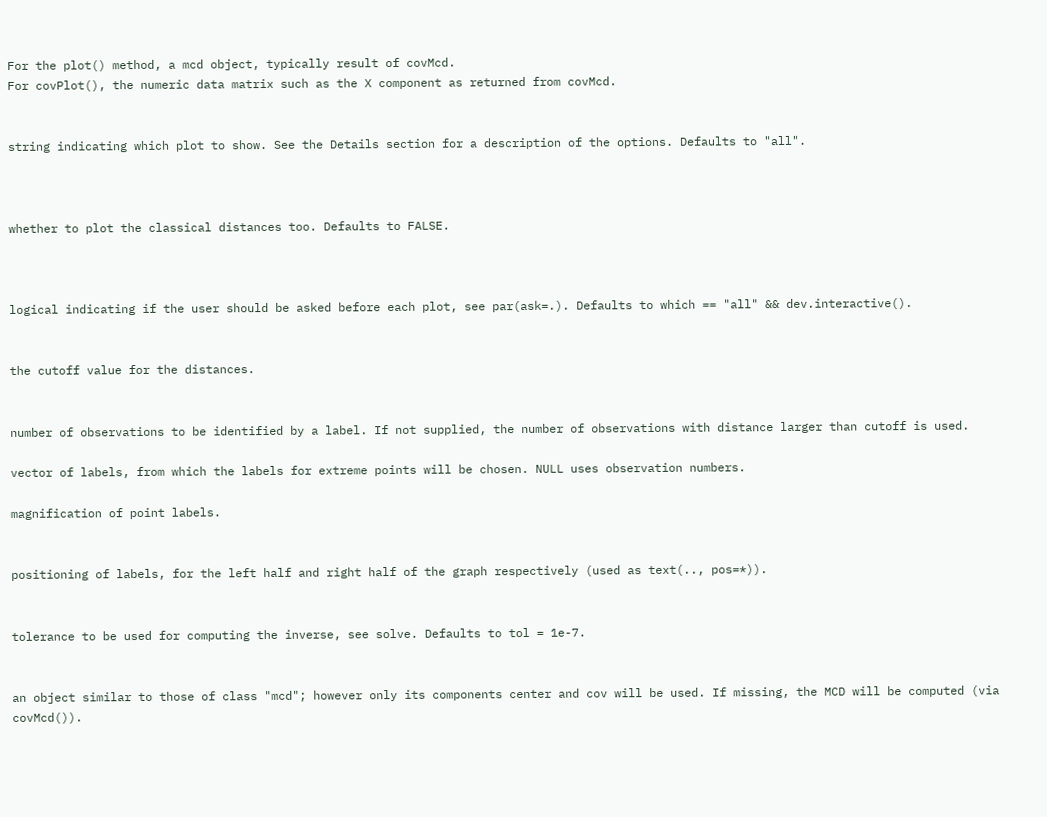For the plot() method, a mcd object, typically result of covMcd.
For covPlot(), the numeric data matrix such as the X component as returned from covMcd.


string indicating which plot to show. See the Details section for a description of the options. Defaults to "all".



whether to plot the classical distances too. Defaults to FALSE.



logical indicating if the user should be asked before each plot, see par(ask=.). Defaults to which == "all" && dev.interactive().


the cutoff value for the distances.


number of observations to be identified by a label. If not supplied, the number of observations with distance larger than cutoff is used.

vector of labels, from which the labels for extreme points will be chosen. NULL uses observation numbers.

magnification of point labels.


positioning of labels, for the left half and right half of the graph respectively (used as text(.., pos=*)).


tolerance to be used for computing the inverse, see solve. Defaults to tol = 1e-7.


an object similar to those of class "mcd"; however only its components center and cov will be used. If missing, the MCD will be computed (via covMcd()).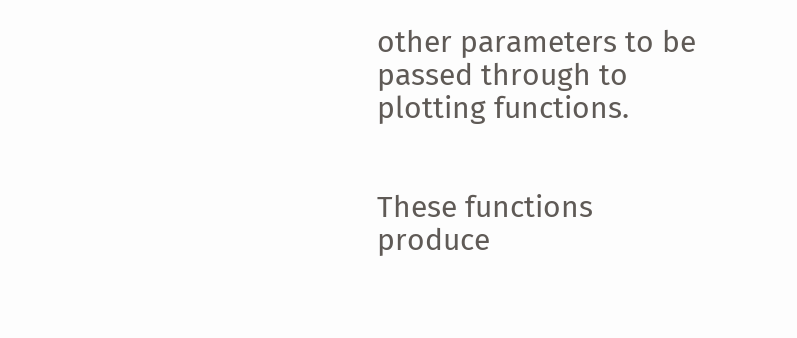other parameters to be passed through to plotting functions.


These functions produce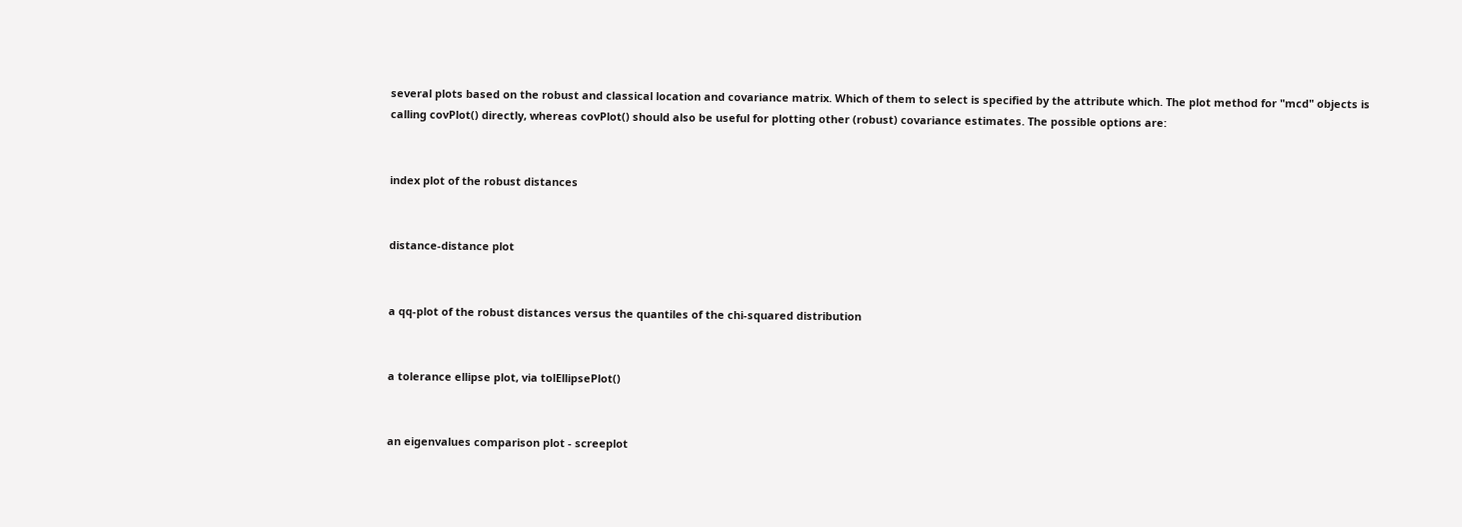several plots based on the robust and classical location and covariance matrix. Which of them to select is specified by the attribute which. The plot method for "mcd" objects is calling covPlot() directly, whereas covPlot() should also be useful for plotting other (robust) covariance estimates. The possible options are:


index plot of the robust distances


distance-distance plot


a qq-plot of the robust distances versus the quantiles of the chi-squared distribution


a tolerance ellipse plot, via tolEllipsePlot()


an eigenvalues comparison plot - screeplot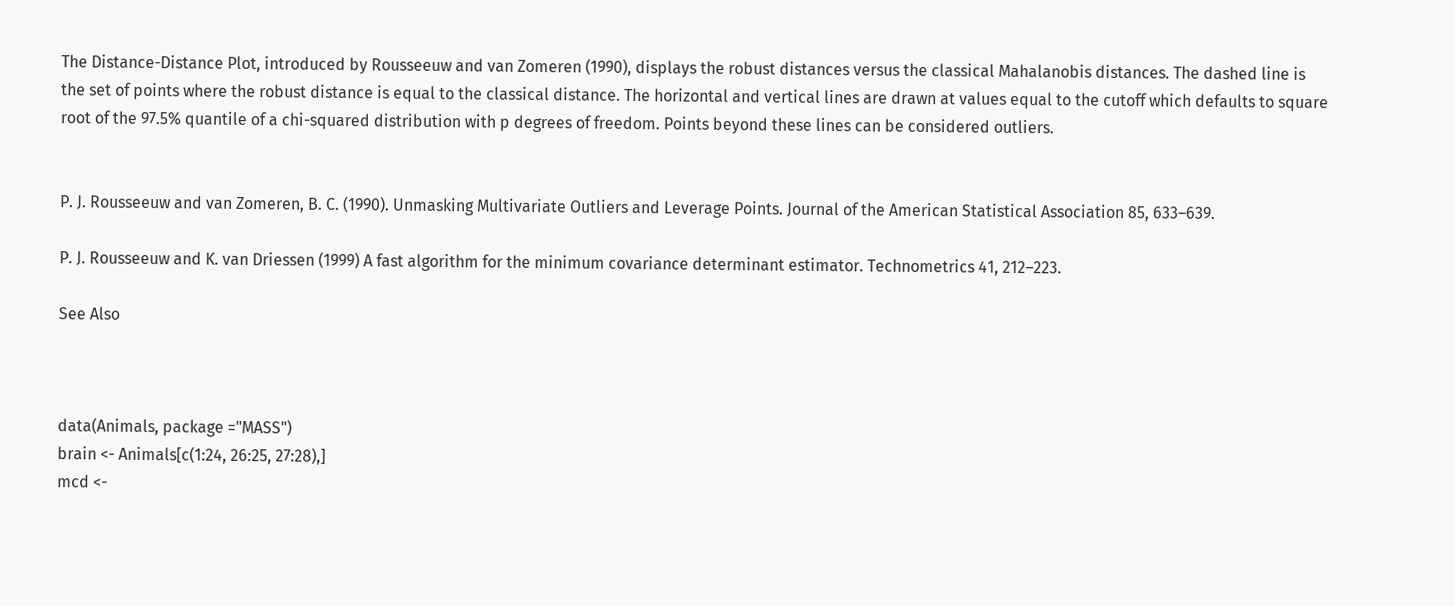The Distance-Distance Plot, introduced by Rousseeuw and van Zomeren (1990), displays the robust distances versus the classical Mahalanobis distances. The dashed line is the set of points where the robust distance is equal to the classical distance. The horizontal and vertical lines are drawn at values equal to the cutoff which defaults to square root of the 97.5% quantile of a chi-squared distribution with p degrees of freedom. Points beyond these lines can be considered outliers.


P. J. Rousseeuw and van Zomeren, B. C. (1990). Unmasking Multivariate Outliers and Leverage Points. Journal of the American Statistical Association 85, 633–639.

P. J. Rousseeuw and K. van Driessen (1999) A fast algorithm for the minimum covariance determinant estimator. Technometrics 41, 212–223.

See Also



data(Animals, package ="MASS")
brain <- Animals[c(1:24, 26:25, 27:28),]
mcd <-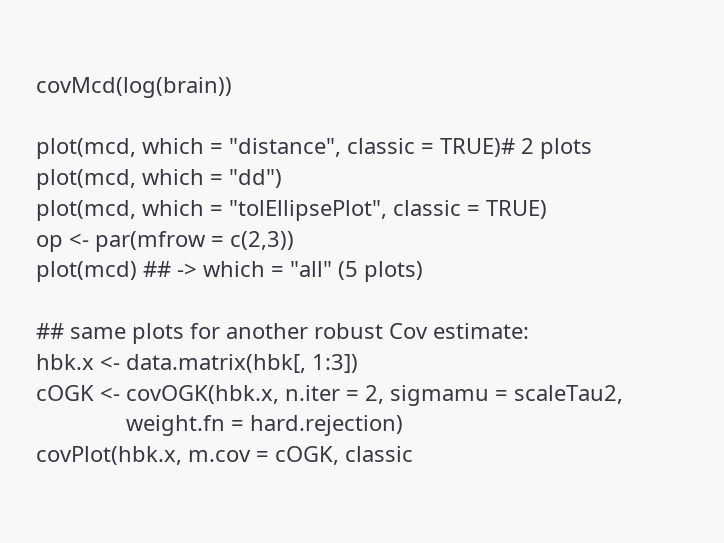covMcd(log(brain))

plot(mcd, which = "distance", classic = TRUE)# 2 plots
plot(mcd, which = "dd")
plot(mcd, which = "tolEllipsePlot", classic = TRUE)
op <- par(mfrow = c(2,3))
plot(mcd) ## -> which = "all" (5 plots)

## same plots for another robust Cov estimate:
hbk.x <- data.matrix(hbk[, 1:3])
cOGK <- covOGK(hbk.x, n.iter = 2, sigmamu = scaleTau2,
               weight.fn = hard.rejection)
covPlot(hbk.x, m.cov = cOGK, classic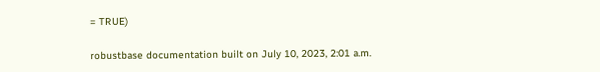= TRUE)

robustbase documentation built on July 10, 2023, 2:01 a.m.